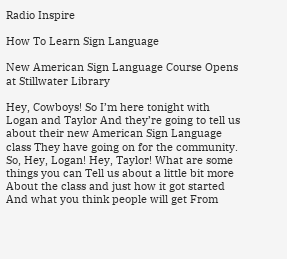Radio Inspire

How To Learn Sign Language

New American Sign Language Course Opens at Stillwater Library

Hey, Cowboys! So I’m here tonight with Logan and Taylor And they’re going to tell us about their new American Sign Language class They have going on for the community. So, Hey, Logan! Hey, Taylor! What are some things you can Tell us about a little bit more About the class and just how it got started And what you think people will get From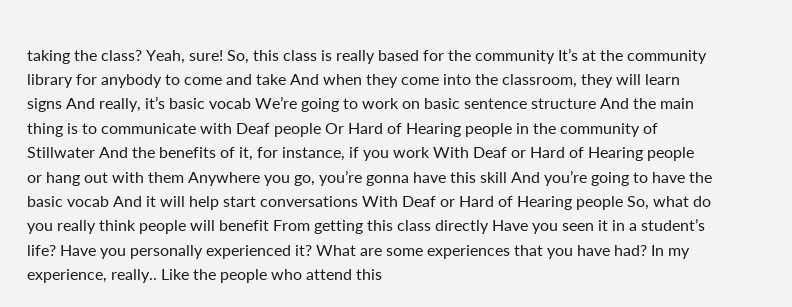taking the class? Yeah, sure! So, this class is really based for the community It’s at the community library for anybody to come and take And when they come into the classroom, they will learn signs And really, it’s basic vocab We’re going to work on basic sentence structure And the main thing is to communicate with Deaf people Or Hard of Hearing people in the community of Stillwater And the benefits of it, for instance, if you work With Deaf or Hard of Hearing people or hang out with them Anywhere you go, you’re gonna have this skill And you’re going to have the basic vocab And it will help start conversations With Deaf or Hard of Hearing people So, what do you really think people will benefit From getting this class directly Have you seen it in a student’s life? Have you personally experienced it? What are some experiences that you have had? In my experience, really.. Like the people who attend this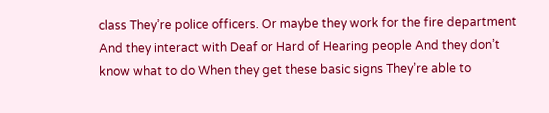class They’re police officers. Or maybe they work for the fire department And they interact with Deaf or Hard of Hearing people And they don’t know what to do When they get these basic signs They’re able to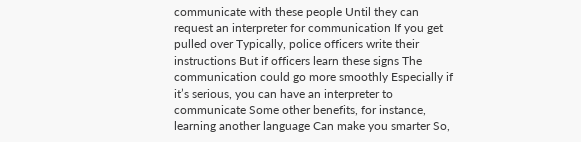communicate with these people Until they can request an interpreter for communication If you get pulled over Typically, police officers write their instructions But if officers learn these signs The communication could go more smoothly Especially if it’s serious, you can have an interpreter to communicate Some other benefits, for instance, learning another language Can make you smarter So,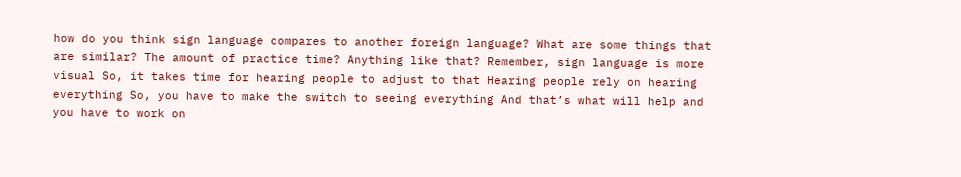how do you think sign language compares to another foreign language? What are some things that are similar? The amount of practice time? Anything like that? Remember, sign language is more visual So, it takes time for hearing people to adjust to that Hearing people rely on hearing everything So, you have to make the switch to seeing everything And that’s what will help and you have to work on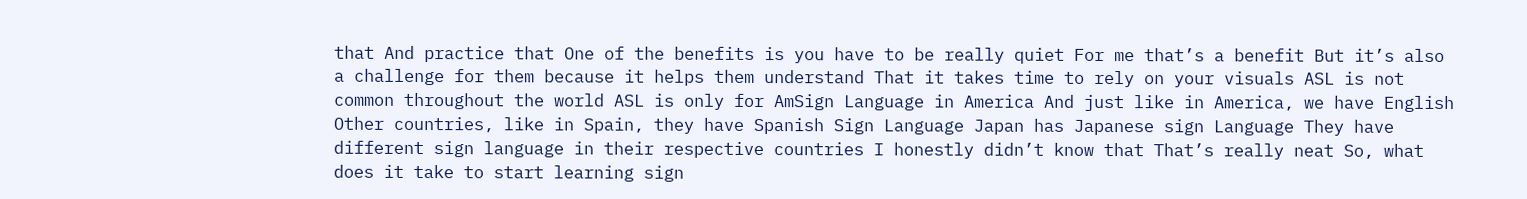that And practice that One of the benefits is you have to be really quiet For me that’s a benefit But it’s also a challenge for them because it helps them understand That it takes time to rely on your visuals ASL is not common throughout the world ASL is only for AmSign Language in America And just like in America, we have English Other countries, like in Spain, they have Spanish Sign Language Japan has Japanese sign Language They have different sign language in their respective countries I honestly didn’t know that That’s really neat So, what does it take to start learning sign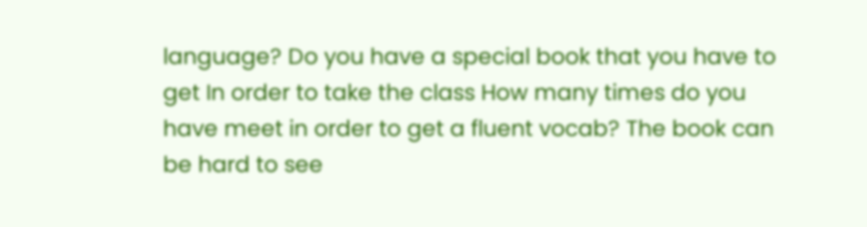language? Do you have a special book that you have to get In order to take the class How many times do you have meet in order to get a fluent vocab? The book can be hard to see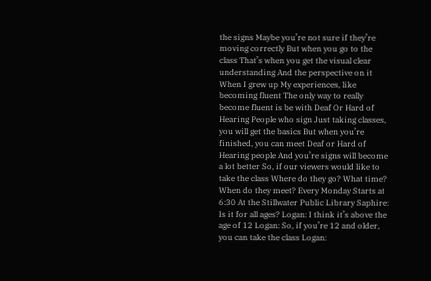the signs Maybe you’re not sure if they’re moving correctly But when you go to the class That’s when you get the visual clear understanding And the perspective on it When I grew up My experiences, like becoming fluent The only way to really become fluent is be with Deaf Or Hard of Hearing People who sign Just taking classes, you will get the basics But when you’re finished, you can meet Deaf or Hard of Hearing people And you’re signs will become a lot better So, if our viewers would like to take the class Where do they go? What time? When do they meet? Every Monday Starts at 6:30 At the Stillwater Public Library Saphire: Is it for all ages? Logan: I think it’s above the age of 12 Logan: So, if you’re 12 and older, you can take the class Logan: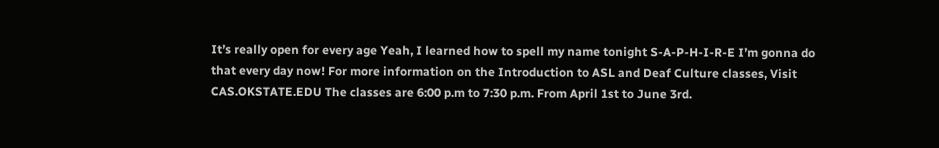It’s really open for every age Yeah, I learned how to spell my name tonight S-A-P-H-I-R-E I’m gonna do that every day now! For more information on the Introduction to ASL and Deaf Culture classes, Visit CAS.OKSTATE.EDU The classes are 6:00 p.m to 7:30 p.m. From April 1st to June 3rd.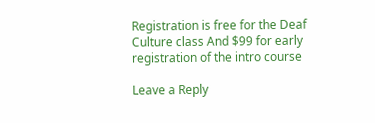Registration is free for the Deaf Culture class And $99 for early registration of the intro course

Leave a Reply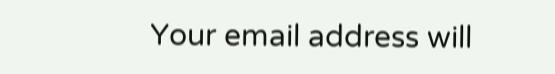Your email address will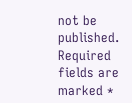not be published. Required fields are marked *